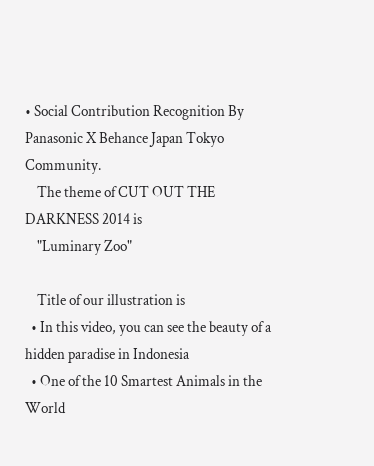• Social Contribution Recognition By Panasonic X Behance Japan Tokyo Community.
    The theme of CUT OUT THE DARKNESS 2014 is
    "Luminary Zoo"

    Title of our illustration is
  • In this video, you can see the beauty of a hidden paradise in Indonesia
  • One of the 10 Smartest Animals in the World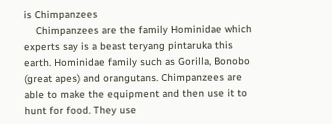is Chimpanzees
    Chimpanzees are the family Hominidae which experts say is a beast teryang pintaruka this earth. Hominidae family such as Gorilla, Bonobo (great apes) and orangutans. Chimpanzees are able to make the equipment and then use it to hunt for food. They use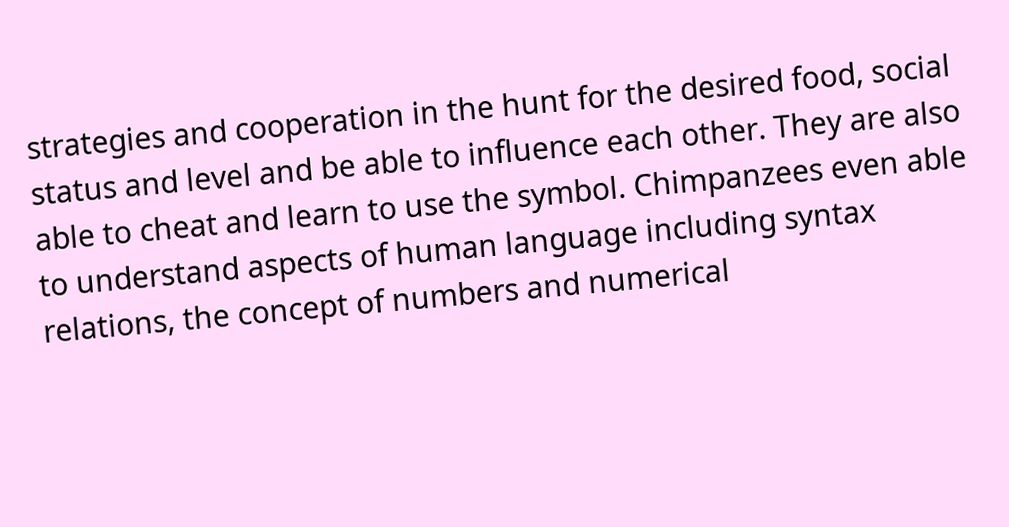strategies and cooperation in the hunt for the desired food, social status and level and be able to influence each other. They are also able to cheat and learn to use the symbol. Chimpanzees even able to understand aspects of human language including syntax relations, the concept of numbers and numerical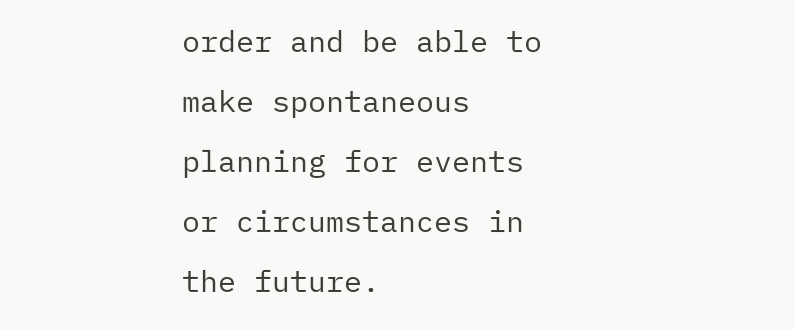order and be able to make spontaneous planning for events or circumstances in the future.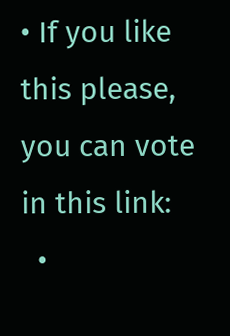• If you like this please, you can vote in this link:
  •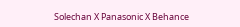Solechan X Panasonic X Behance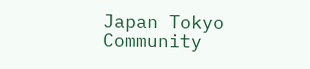Japan Tokyo Community